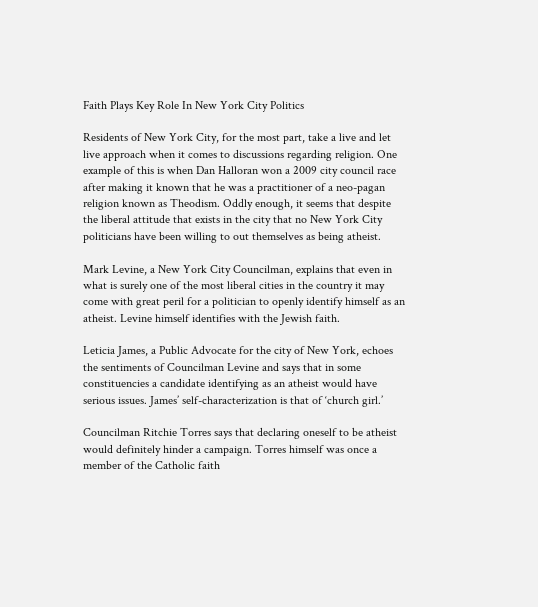Faith Plays Key Role In New York City Politics

Residents of New York City, for the most part, take a live and let live approach when it comes to discussions regarding religion. One example of this is when Dan Halloran won a 2009 city council race after making it known that he was a practitioner of a neo-pagan religion known as Theodism. Oddly enough, it seems that despite the liberal attitude that exists in the city that no New York City politicians have been willing to out themselves as being atheist.

Mark Levine, a New York City Councilman, explains that even in what is surely one of the most liberal cities in the country it may come with great peril for a politician to openly identify himself as an atheist. Levine himself identifies with the Jewish faith.

Leticia James, a Public Advocate for the city of New York, echoes the sentiments of Councilman Levine and says that in some constituencies a candidate identifying as an atheist would have serious issues. James’ self-characterization is that of ‘church girl.’

Councilman Ritchie Torres says that declaring oneself to be atheist would definitely hinder a campaign. Torres himself was once a member of the Catholic faith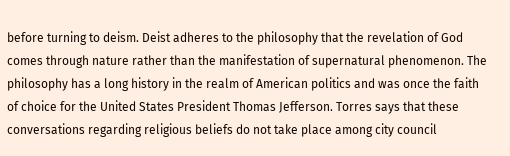before turning to deism. Deist adheres to the philosophy that the revelation of God comes through nature rather than the manifestation of supernatural phenomenon. The philosophy has a long history in the realm of American politics and was once the faith of choice for the United States President Thomas Jefferson. Torres says that these conversations regarding religious beliefs do not take place among city council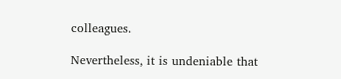colleagues.

Nevertheless, it is undeniable that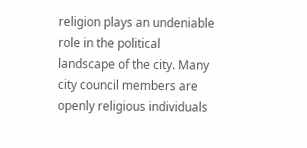religion plays an undeniable role in the political landscape of the city. Many city council members are openly religious individuals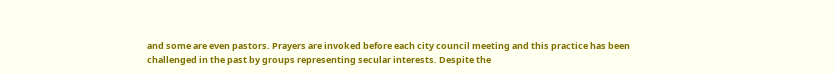and some are even pastors. Prayers are invoked before each city council meeting and this practice has been challenged in the past by groups representing secular interests. Despite the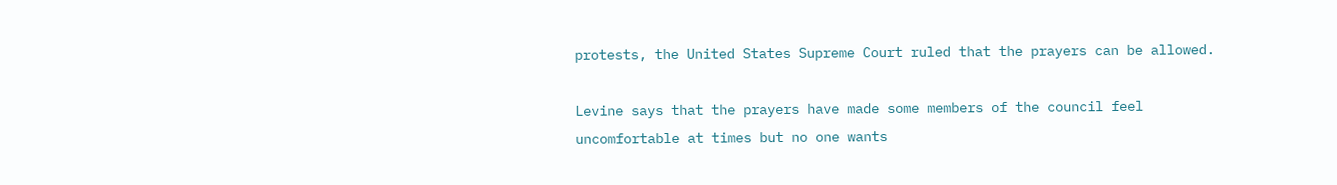protests, the United States Supreme Court ruled that the prayers can be allowed.

Levine says that the prayers have made some members of the council feel uncomfortable at times but no one wants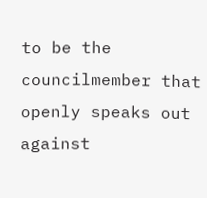to be the councilmember that openly speaks out against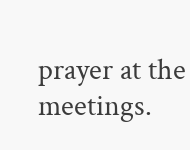prayer at the meetings.